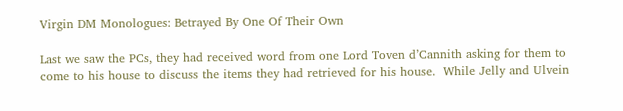Virgin DM Monologues: Betrayed By One Of Their Own

Last we saw the PCs, they had received word from one Lord Toven d’Cannith asking for them to come to his house to discuss the items they had retrieved for his house.  While Jelly and Ulvein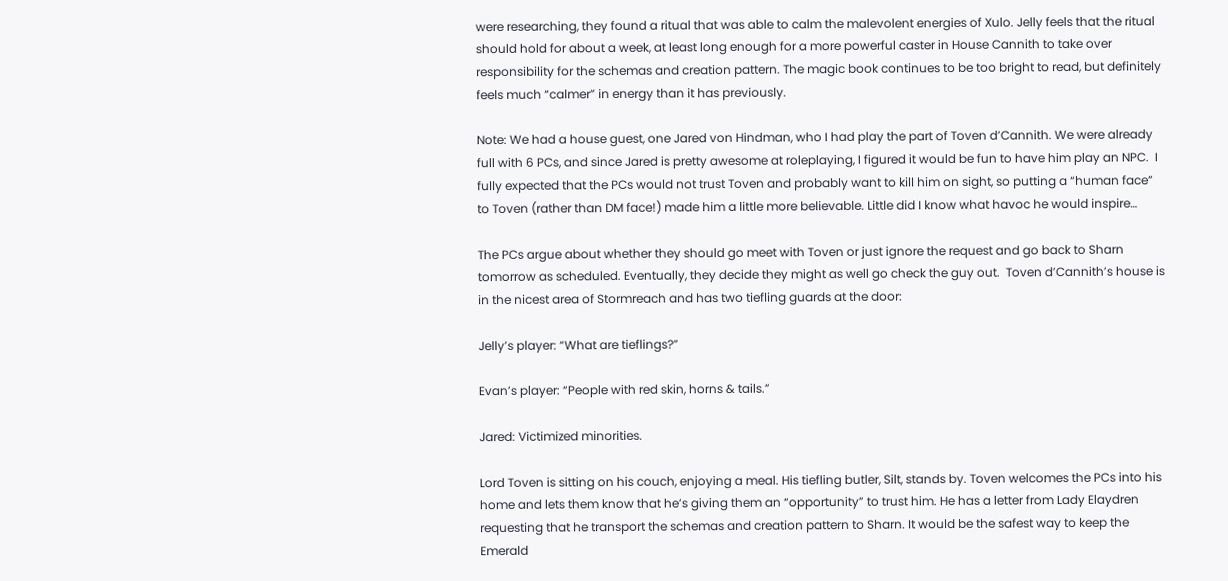were researching, they found a ritual that was able to calm the malevolent energies of Xulo. Jelly feels that the ritual should hold for about a week, at least long enough for a more powerful caster in House Cannith to take over responsibility for the schemas and creation pattern. The magic book continues to be too bright to read, but definitely feels much “calmer” in energy than it has previously.

Note: We had a house guest, one Jared von Hindman, who I had play the part of Toven d’Cannith. We were already full with 6 PCs, and since Jared is pretty awesome at roleplaying, I figured it would be fun to have him play an NPC.  I fully expected that the PCs would not trust Toven and probably want to kill him on sight, so putting a “human face” to Toven (rather than DM face!) made him a little more believable. Little did I know what havoc he would inspire…

The PCs argue about whether they should go meet with Toven or just ignore the request and go back to Sharn tomorrow as scheduled. Eventually, they decide they might as well go check the guy out.  Toven d’Cannith’s house is in the nicest area of Stormreach and has two tiefling guards at the door:

Jelly’s player: “What are tieflings?”

Evan’s player: “People with red skin, horns & tails.”

Jared: Victimized minorities.

Lord Toven is sitting on his couch, enjoying a meal. His tiefling butler, Silt, stands by. Toven welcomes the PCs into his home and lets them know that he’s giving them an “opportunity” to trust him. He has a letter from Lady Elaydren requesting that he transport the schemas and creation pattern to Sharn. It would be the safest way to keep the Emerald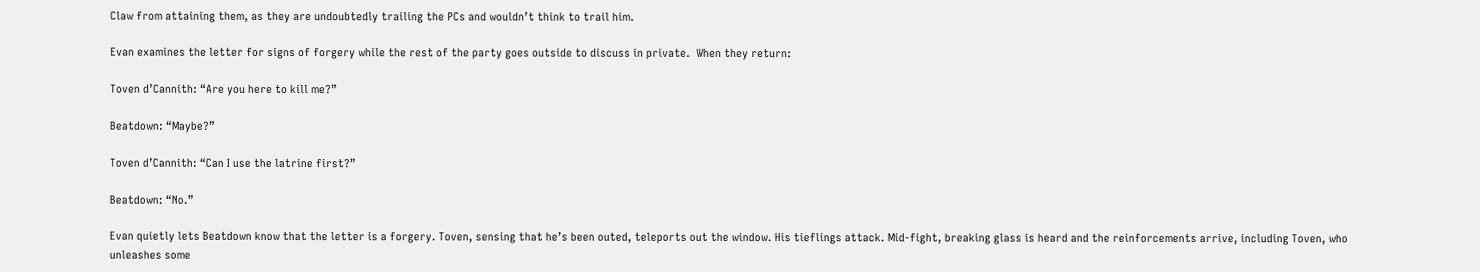Claw from attaining them, as they are undoubtedly trailing the PCs and wouldn’t think to trail him.

Evan examines the letter for signs of forgery while the rest of the party goes outside to discuss in private.  When they return:

Toven d’Cannith: “Are you here to kill me?”

Beatdown: “Maybe?”

Toven d’Cannith: “Can I use the latrine first?”

Beatdown: “No.”

Evan quietly lets Beatdown know that the letter is a forgery. Toven, sensing that he’s been outed, teleports out the window. His tieflings attack. Mid-fight, breaking glass is heard and the reinforcements arrive, including Toven, who unleashes some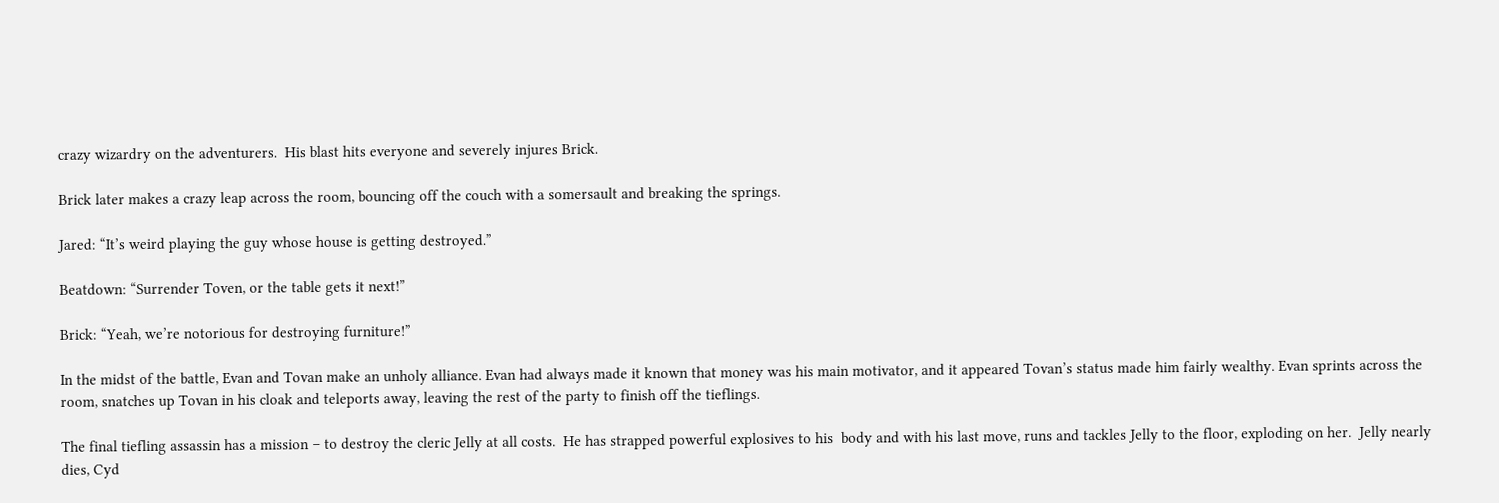crazy wizardry on the adventurers.  His blast hits everyone and severely injures Brick.

Brick later makes a crazy leap across the room, bouncing off the couch with a somersault and breaking the springs.

Jared: “It’s weird playing the guy whose house is getting destroyed.”

Beatdown: “Surrender Toven, or the table gets it next!”

Brick: “Yeah, we’re notorious for destroying furniture!”

In the midst of the battle, Evan and Tovan make an unholy alliance. Evan had always made it known that money was his main motivator, and it appeared Tovan’s status made him fairly wealthy. Evan sprints across the room, snatches up Tovan in his cloak and teleports away, leaving the rest of the party to finish off the tieflings.

The final tiefling assassin has a mission – to destroy the cleric Jelly at all costs.  He has strapped powerful explosives to his  body and with his last move, runs and tackles Jelly to the floor, exploding on her.  Jelly nearly dies, Cyd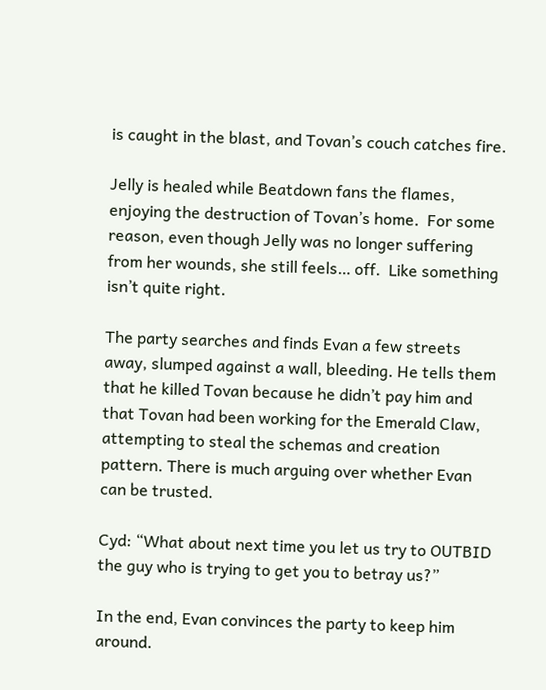is caught in the blast, and Tovan’s couch catches fire.

Jelly is healed while Beatdown fans the flames, enjoying the destruction of Tovan’s home.  For some reason, even though Jelly was no longer suffering from her wounds, she still feels… off.  Like something isn’t quite right.

The party searches and finds Evan a few streets away, slumped against a wall, bleeding. He tells them that he killed Tovan because he didn’t pay him and that Tovan had been working for the Emerald Claw, attempting to steal the schemas and creation pattern. There is much arguing over whether Evan can be trusted.

Cyd: “What about next time you let us try to OUTBID the guy who is trying to get you to betray us?”

In the end, Evan convinces the party to keep him around.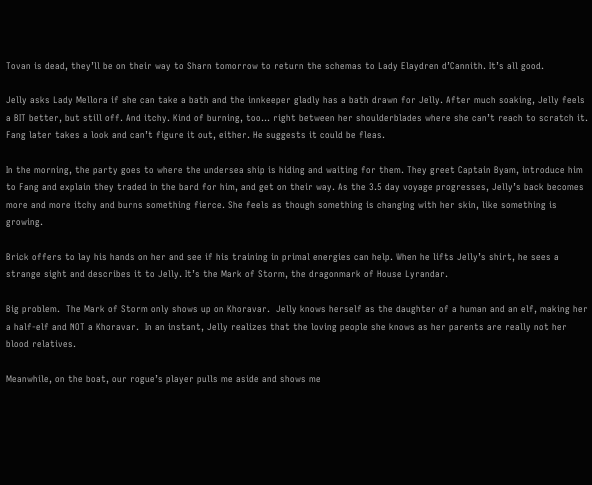Tovan is dead, they’ll be on their way to Sharn tomorrow to return the schemas to Lady Elaydren d’Cannith. It’s all good.

Jelly asks Lady Mellora if she can take a bath and the innkeeper gladly has a bath drawn for Jelly. After much soaking, Jelly feels a BIT better, but still off. And itchy. Kind of burning, too… right between her shoulderblades where she can’t reach to scratch it.  Fang later takes a look and can’t figure it out, either. He suggests it could be fleas.

In the morning, the party goes to where the undersea ship is hiding and waiting for them. They greet Captain Byam, introduce him to Fang and explain they traded in the bard for him, and get on their way. As the 3.5 day voyage progresses, Jelly’s back becomes more and more itchy and burns something fierce. She feels as though something is changing with her skin, like something is growing.

Brick offers to lay his hands on her and see if his training in primal energies can help. When he lifts Jelly’s shirt, he sees a strange sight and describes it to Jelly. It’s the Mark of Storm, the dragonmark of House Lyrandar.

Big problem.  The Mark of Storm only shows up on Khoravar.  Jelly knows herself as the daughter of a human and an elf, making her a half-elf and NOT a Khoravar.  In an instant, Jelly realizes that the loving people she knows as her parents are really not her blood relatives.

Meanwhile, on the boat, our rogue’s player pulls me aside and shows me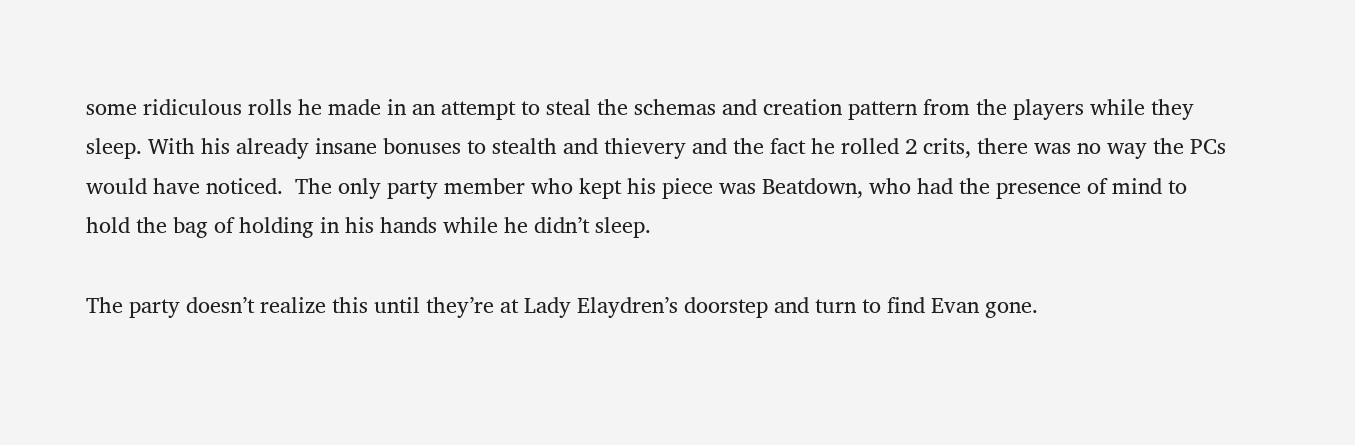some ridiculous rolls he made in an attempt to steal the schemas and creation pattern from the players while they sleep. With his already insane bonuses to stealth and thievery and the fact he rolled 2 crits, there was no way the PCs would have noticed.  The only party member who kept his piece was Beatdown, who had the presence of mind to hold the bag of holding in his hands while he didn’t sleep.

The party doesn’t realize this until they’re at Lady Elaydren’s doorstep and turn to find Evan gone.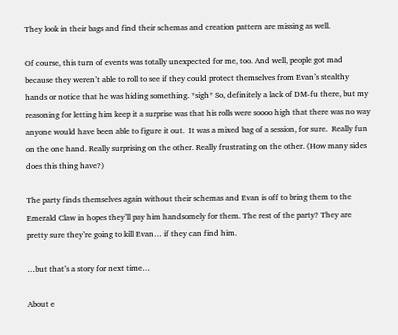They look in their bags and find their schemas and creation pattern are missing as well.

Of course, this turn of events was totally unexpected for me, too. And well, people got mad because they weren’t able to roll to see if they could protect themselves from Evan’s stealthy hands or notice that he was hiding something. *sigh* So, definitely a lack of DM-fu there, but my reasoning for letting him keep it a surprise was that his rolls were soooo high that there was no way anyone would have been able to figure it out.  It was a mixed bag of a session, for sure.  Really fun on the one hand. Really surprising on the other. Really frustrating on the other. (How many sides does this thing have?)

The party finds themselves again without their schemas and Evan is off to bring them to the Emerald Claw in hopes they’ll pay him handsomely for them. The rest of the party? They are pretty sure they’re going to kill Evan… if they can find him.

…but that’s a story for next time…

About e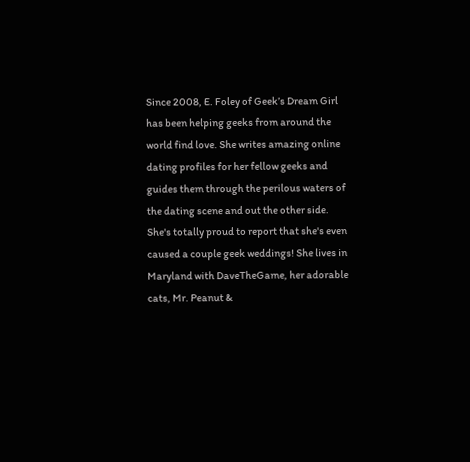Since 2008, E. Foley of Geek’s Dream Girl has been helping geeks from around the world find love. She writes amazing online dating profiles for her fellow geeks and guides them through the perilous waters of the dating scene and out the other side. She's totally proud to report that she's even caused a couple geek weddings! She lives in Maryland with DaveTheGame, her adorable cats, Mr. Peanut &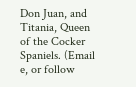Don Juan, and Titania, Queen of the Cocker Spaniels. (Email e, or follow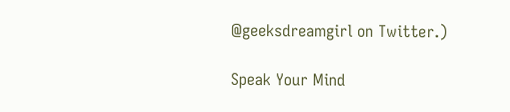@geeksdreamgirl on Twitter.)

Speak Your Mind